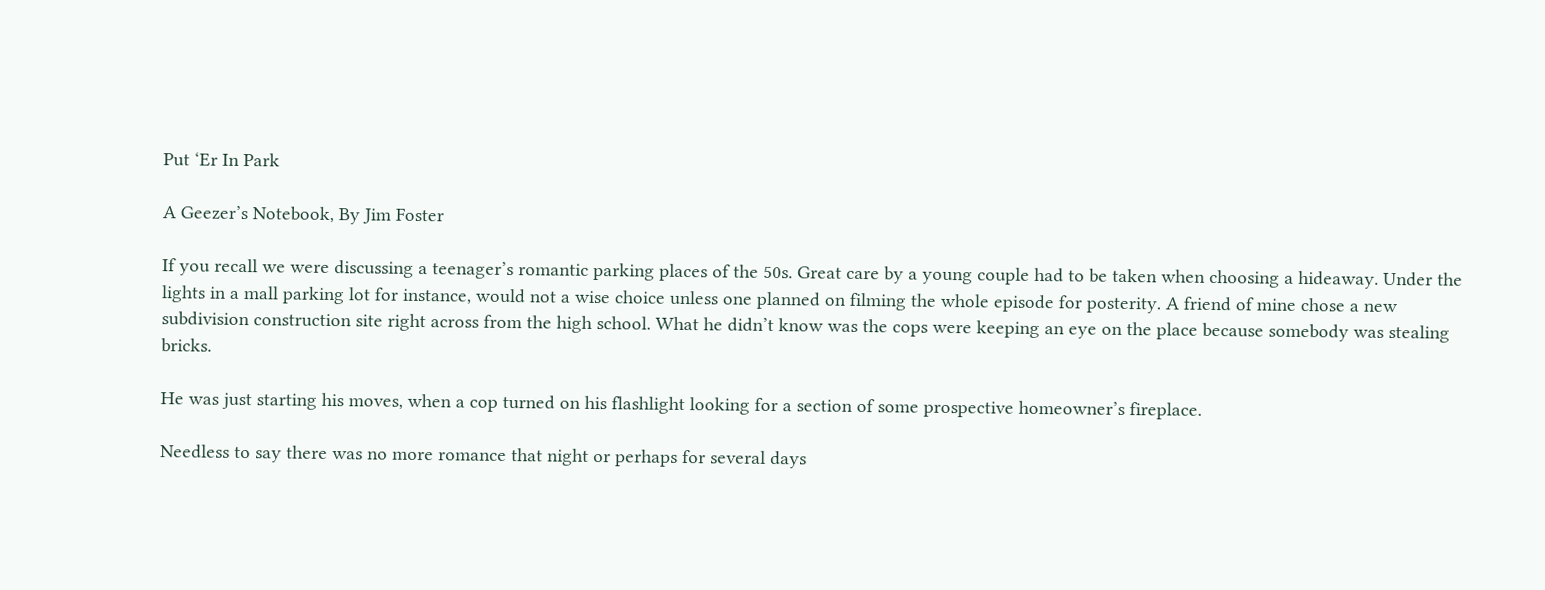Put ‘Er In Park

A Geezer’s Notebook, By Jim Foster

If you recall we were discussing a teenager’s romantic parking places of the 50s. Great care by a young couple had to be taken when choosing a hideaway. Under the lights in a mall parking lot for instance, would not a wise choice unless one planned on filming the whole episode for posterity. A friend of mine chose a new subdivision construction site right across from the high school. What he didn’t know was the cops were keeping an eye on the place because somebody was stealing bricks.

He was just starting his moves, when a cop turned on his flashlight looking for a section of some prospective homeowner’s fireplace.

Needless to say there was no more romance that night or perhaps for several days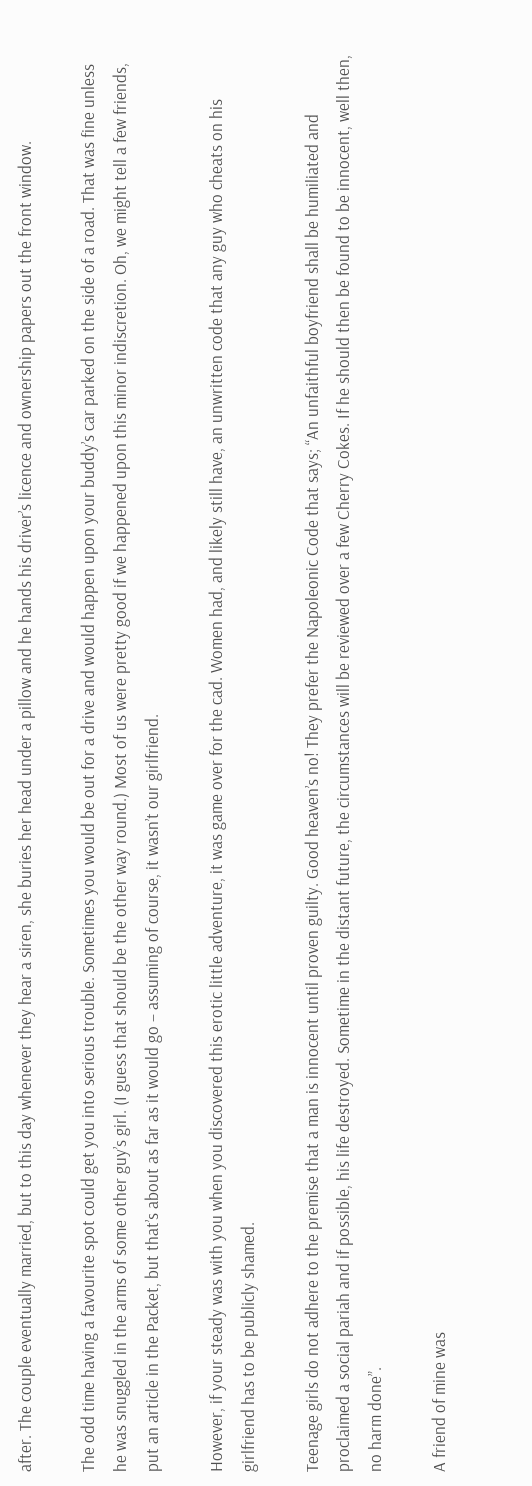after. The couple eventually married, but to this day whenever they hear a siren, she buries her head under a pillow and he hands his driver’s licence and ownership papers out the front window.

The odd time having a favourite spot could get you into serious trouble. Sometimes you would be out for a drive and would happen upon your buddy’s car parked on the side of a road. That was fine unless he was snuggled in the arms of some other guy’s girl. (I guess that should be the other way round.) Most of us were pretty good if we happened upon this minor indiscretion. Oh, we might tell a few friends, put an article in the Packet, but that’s about as far as it would go – assuming of course, it wasn’t our girlfriend.

However, if your steady was with you when you discovered this erotic little adventure, it was game over for the cad. Women had, and likely still have, an unwritten code that any guy who cheats on his girlfriend has to be publicly shamed.

Teenage girls do not adhere to the premise that a man is innocent until proven guilty. Good heaven’s no! They prefer the Napoleonic Code that says; “An unfaithful boyfriend shall be humiliated and proclaimed a social pariah and if possible, his life destroyed. Sometime in the distant future, the circumstances will be reviewed over a few Cherry Cokes. If he should then be found to be innocent, well then, no harm done”.

A friend of mine was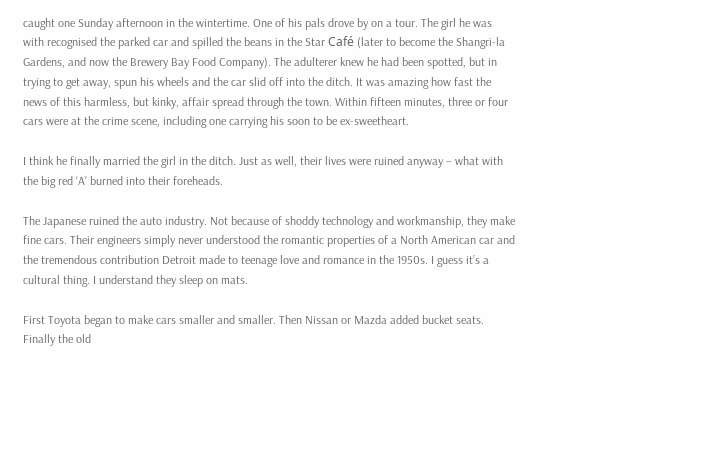caught one Sunday afternoon in the wintertime. One of his pals drove by on a tour. The girl he was with recognised the parked car and spilled the beans in the Star Café (later to become the Shangri-la Gardens, and now the Brewery Bay Food Company). The adulterer knew he had been spotted, but in trying to get away, spun his wheels and the car slid off into the ditch. It was amazing how fast the news of this harmless, but kinky, affair spread through the town. Within fifteen minutes, three or four cars were at the crime scene, including one carrying his soon to be ex-sweetheart.

I think he finally married the girl in the ditch. Just as well, their lives were ruined anyway – what with the big red ‘A’ burned into their foreheads.

The Japanese ruined the auto industry. Not because of shoddy technology and workmanship, they make fine cars. Their engineers simply never understood the romantic properties of a North American car and the tremendous contribution Detroit made to teenage love and romance in the 1950s. I guess it’s a cultural thing. I understand they sleep on mats.

First Toyota began to make cars smaller and smaller. Then Nissan or Mazda added bucket seats. Finally the old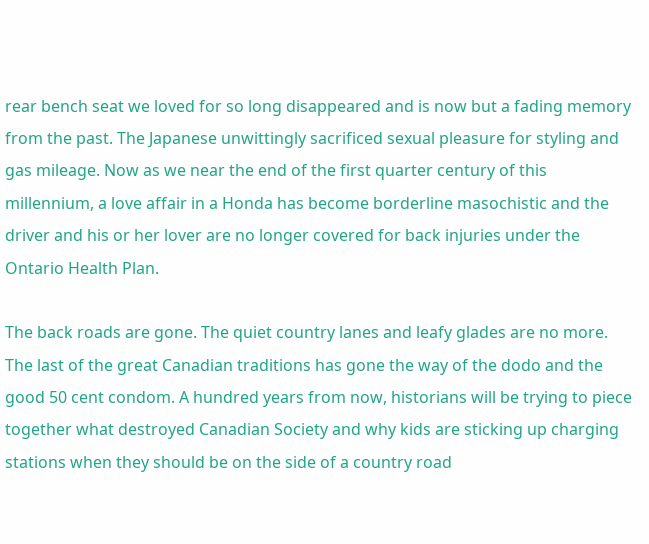rear bench seat we loved for so long disappeared and is now but a fading memory from the past. The Japanese unwittingly sacrificed sexual pleasure for styling and gas mileage. Now as we near the end of the first quarter century of this millennium, a love affair in a Honda has become borderline masochistic and the driver and his or her lover are no longer covered for back injuries under the Ontario Health Plan.

The back roads are gone. The quiet country lanes and leafy glades are no more. The last of the great Canadian traditions has gone the way of the dodo and the good 50 cent condom. A hundred years from now, historians will be trying to piece together what destroyed Canadian Society and why kids are sticking up charging stations when they should be on the side of a country road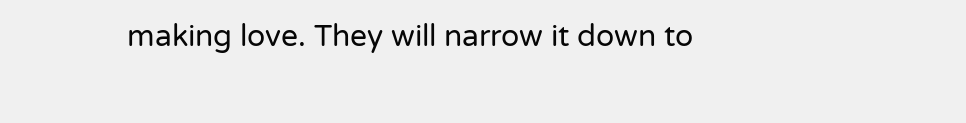making love. They will narrow it down to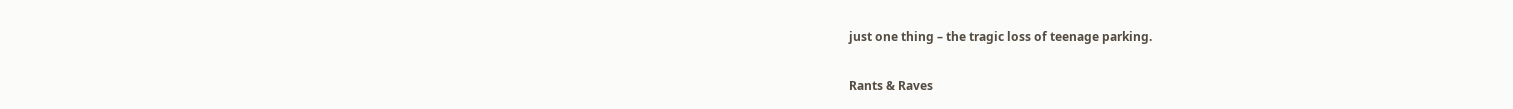just one thing – the tragic loss of teenage parking.

Rants & Raves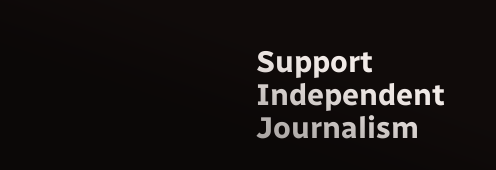Support Independent Journalism